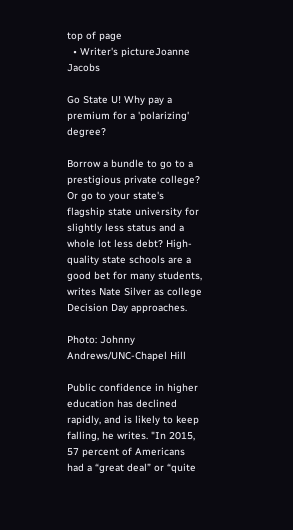top of page
  • Writer's pictureJoanne Jacobs

Go State U! Why pay a premium for a 'polarizing' degree?

Borrow a bundle to go to a prestigious private college? Or go to your state's flagship state university for slightly less status and a whole lot less debt? High-quality state schools are a good bet for many students, writes Nate Silver as college Decision Day approaches.

Photo: Johnny Andrews/UNC-Chapel Hill

Public confidence in higher education has declined rapidly, and is likely to keep falling, he writes. "In 2015, 57 percent of Americans had a “great deal” or “quite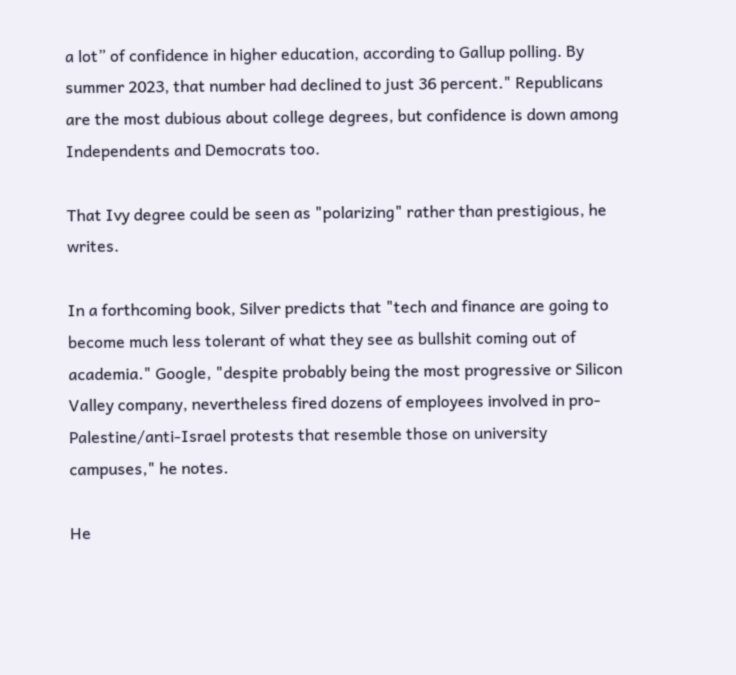a lot” of confidence in higher education, according to Gallup polling. By summer 2023, that number had declined to just 36 percent." Republicans are the most dubious about college degrees, but confidence is down among Independents and Democrats too.

That Ivy degree could be seen as "polarizing" rather than prestigious, he writes.

In a forthcoming book, Silver predicts that "tech and finance are going to become much less tolerant of what they see as bullshit coming out of academia." Google, "despite probably being the most progressive or Silicon Valley company, nevertheless fired dozens of employees involved in pro-Palestine/anti-Israel protests that resemble those on university campuses," he notes.

He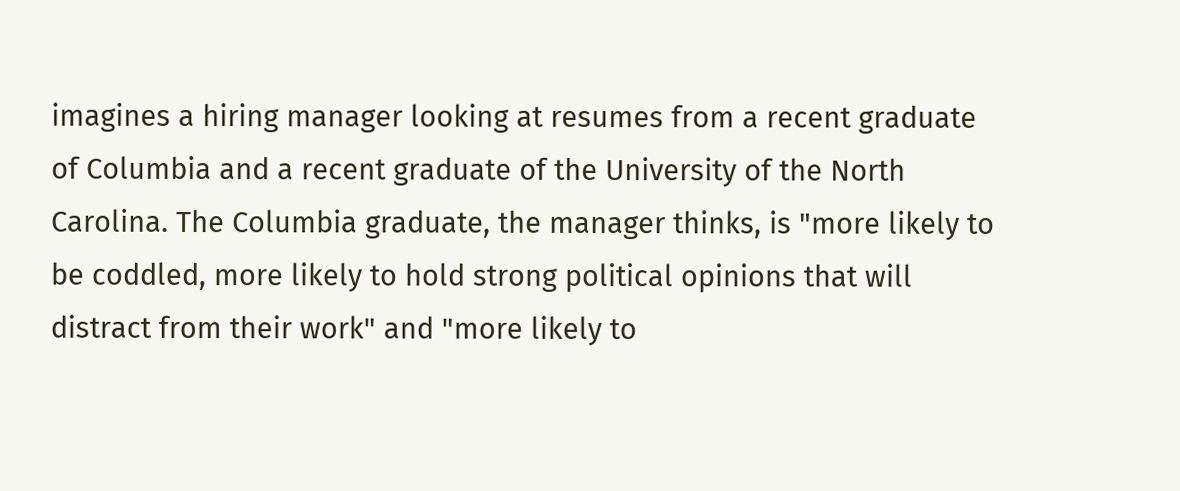imagines a hiring manager looking at resumes from a recent graduate of Columbia and a recent graduate of the University of the North Carolina. The Columbia graduate, the manager thinks, is "more likely to be coddled, more likely to hold strong political opinions that will distract from their work" and "more likely to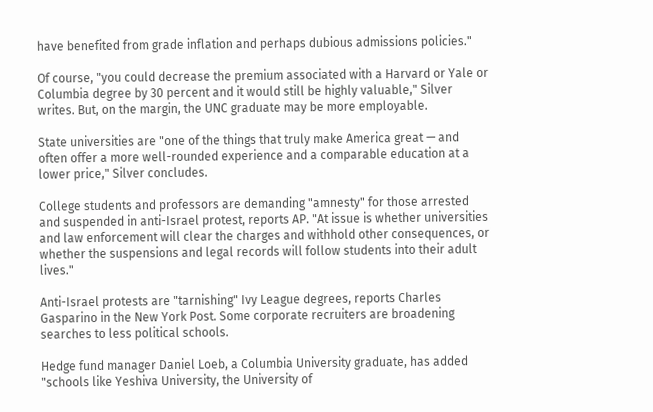have benefited from grade inflation and perhaps dubious admissions policies."

Of course, "you could decrease the premium associated with a Harvard or Yale or Columbia degree by 30 percent and it would still be highly valuable," Silver writes. But, on the margin, the UNC graduate may be more employable.

State universities are "one of the things that truly make America great — and often offer a more well-rounded experience and a comparable education at a lower price," Silver concludes.

College students and professors are demanding "amnesty" for those arrested and suspended in anti-Israel protest, reports AP. "At issue is whether universities and law enforcement will clear the charges and withhold other consequences, or whether the suspensions and legal records will follow students into their adult lives."

Anti-Israel protests are "tarnishing" Ivy League degrees, reports Charles Gasparino in the New York Post. Some corporate recruiters are broadening searches to less political schools.

Hedge fund manager Daniel Loeb, a Columbia University graduate, has added "schools like Yeshiva University, the University of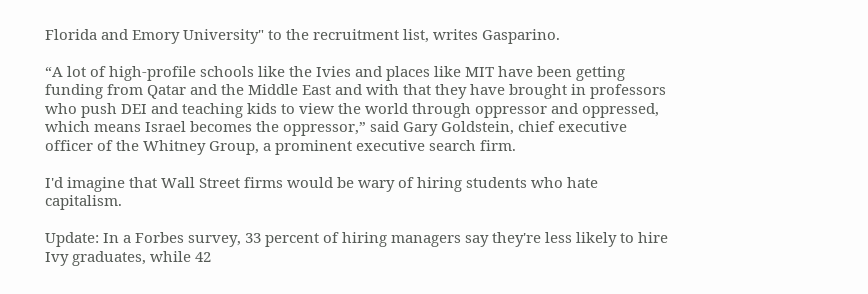Florida and Emory University" to the recruitment list, writes Gasparino.

“A lot of high-profile schools like the Ivies and places like MIT have been getting funding from Qatar and the Middle East and with that they have brought in professors who push DEI and teaching kids to view the world through oppressor and oppressed, which means Israel becomes the oppressor,” said Gary Goldstein, chief executive officer of the Whitney Group, a prominent executive search firm.

I'd imagine that Wall Street firms would be wary of hiring students who hate capitalism.

Update: In a Forbes survey, 33 percent of hiring managers say they're less likely to hire Ivy graduates, while 42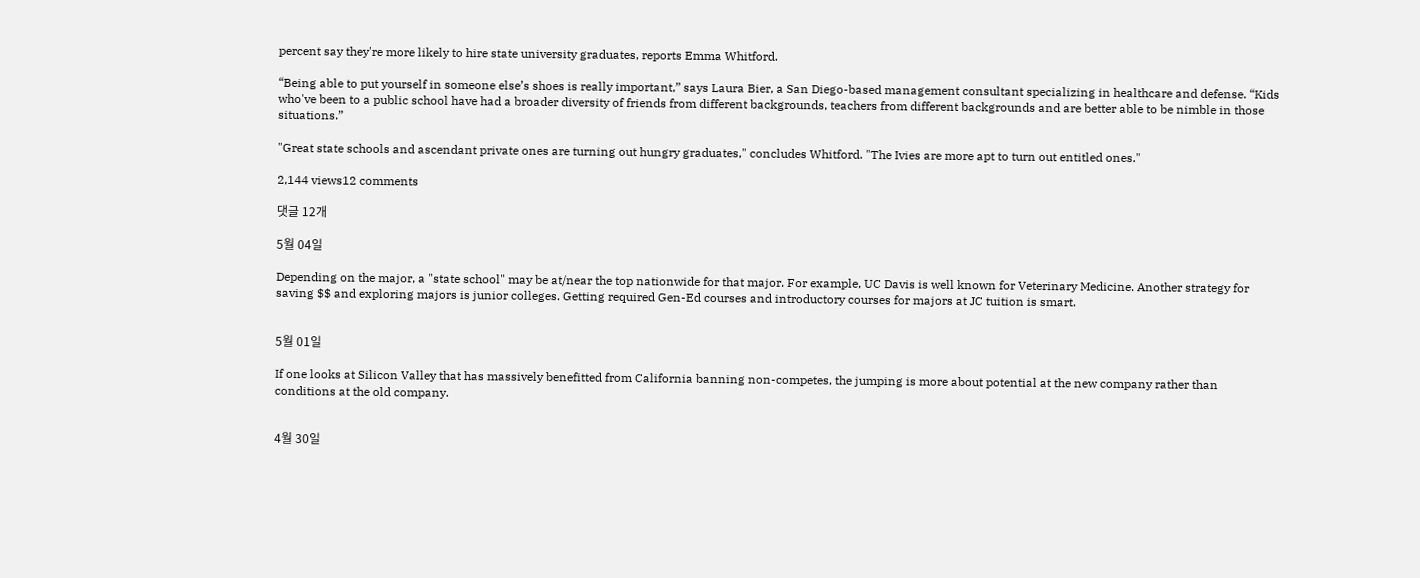percent say they're more likely to hire state university graduates, reports Emma Whitford.

“Being able to put yourself in someone else’s shoes is really important,” says Laura Bier, a San Diego-based management consultant specializing in healthcare and defense. “Kids who've been to a public school have had a broader diversity of friends from different backgrounds, teachers from different backgrounds and are better able to be nimble in those situations.”

"Great state schools and ascendant private ones are turning out hungry graduates," concludes Whitford. "The Ivies are more apt to turn out entitled ones."

2,144 views12 comments

댓글 12개

5월 04일

Depending on the major, a "state school" may be at/near the top nationwide for that major. For example, UC Davis is well known for Veterinary Medicine. Another strategy for saving $$ and exploring majors is junior colleges. Getting required Gen-Ed courses and introductory courses for majors at JC tuition is smart.


5월 01일

If one looks at Silicon Valley that has massively benefitted from California banning non-competes, the jumping is more about potential at the new company rather than conditions at the old company.


4월 30일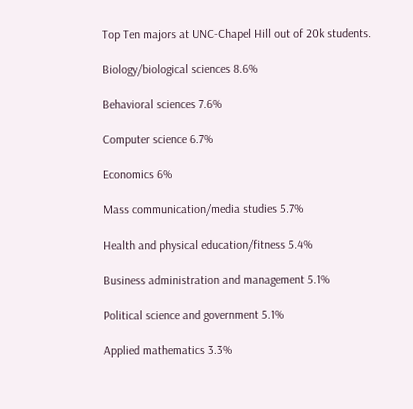Top Ten majors at UNC-Chapel Hill out of 20k students.

Biology/biological sciences 8.6%

Behavioral sciences 7.6%

Computer science 6.7%

Economics 6%

Mass communication/media studies 5.7%

Health and physical education/fitness 5.4%

Business administration and management 5.1%

Political science and government 5.1%

Applied mathematics 3.3%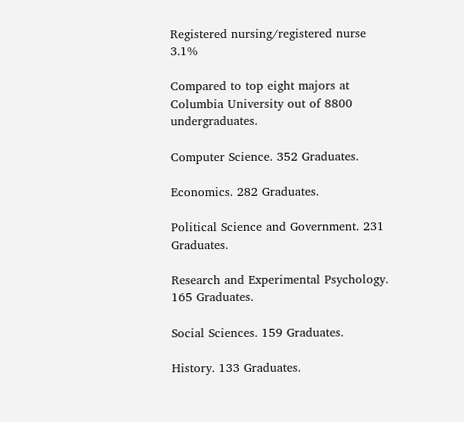Registered nursing/registered nurse 3.1%

Compared to top eight majors at Columbia University out of 8800 undergraduates.

Computer Science. 352 Graduates.

Economics. 282 Graduates.

Political Science and Government. 231 Graduates.

Research and Experimental Psychology. 165 Graduates.

Social Sciences. 159 Graduates.

History. 133 Graduates.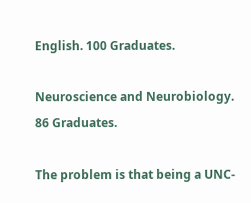English. 100 Graduates.

Neuroscience and Neurobiology. 86 Graduates.

The problem is that being a UNC-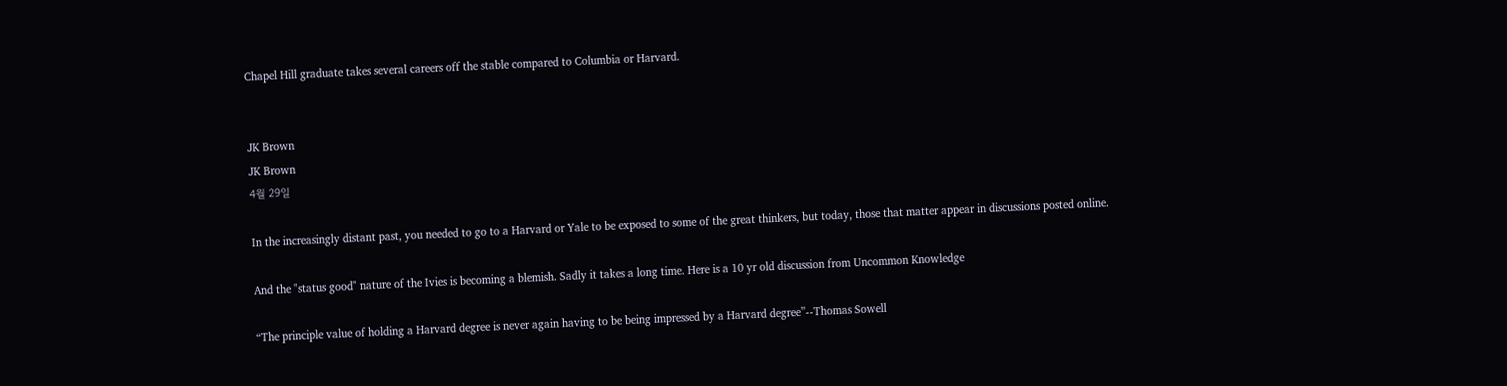Chapel Hill graduate takes several careers off the stable compared to Columbia or Harvard.


JK Brown
JK Brown
4월 29일

In the increasingly distant past, you needed to go to a Harvard or Yale to be exposed to some of the great thinkers, but today, those that matter appear in discussions posted online.

And the "status good" nature of the Ivies is becoming a blemish. Sadly it takes a long time. Here is a 10 yr old discussion from Uncommon Knowledge

“The principle value of holding a Harvard degree is never again having to be being impressed by a Harvard degree”--Thomas Sowell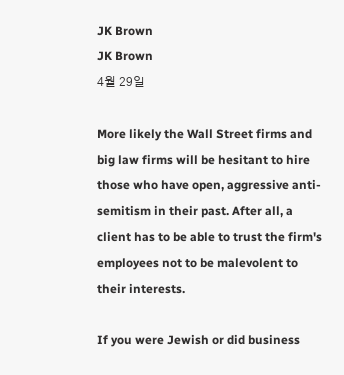JK Brown
JK Brown
4월 29일

More likely the Wall Street firms and big law firms will be hesitant to hire those who have open, aggressive anti-semitism in their past. After all, a client has to be able to trust the firm's employees not to be malevolent to their interests.

If you were Jewish or did business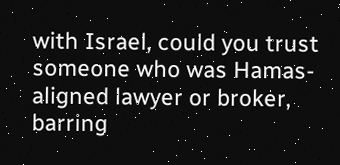with Israel, could you trust someone who was Hamas-aligned lawyer or broker, barring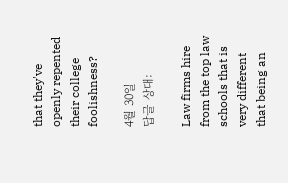that they've openly repented their college foolishness?

4월 30일
답글 상대:

Law firms hire from the top law schools that is very different that being an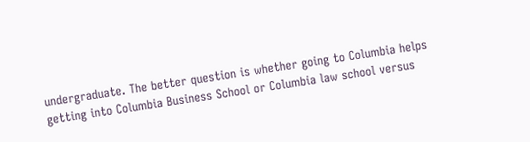undergraduate. The better question is whether going to Columbia helps getting into Columbia Business School or Columbia law school versus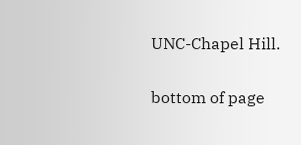UNC-Chapel Hill.

bottom of page